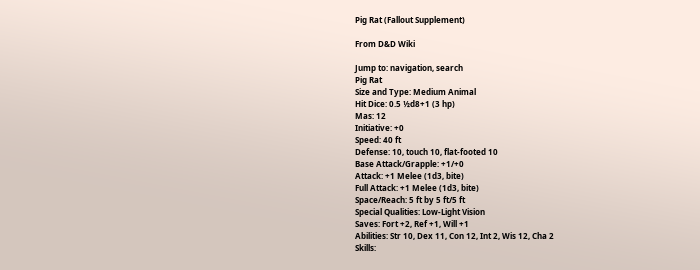Pig Rat (Fallout Supplement)

From D&D Wiki

Jump to: navigation, search
Pig Rat
Size and Type: Medium Animal
Hit Dice: 0.5 ½d8+1 (3 hp)
Mas: 12
Initiative: +0
Speed: 40 ft
Defense: 10, touch 10, flat-footed 10
Base Attack/Grapple: +1/+0
Attack: +1 Melee (1d3, bite)
Full Attack: +1 Melee (1d3, bite)
Space/Reach: 5 ft by 5 ft/5 ft
Special Qualities: Low-Light Vision
Saves: Fort +2, Ref +1, Will +1
Abilities: Str 10, Dex 11, Con 12, Int 2, Wis 12, Cha 2
Skills: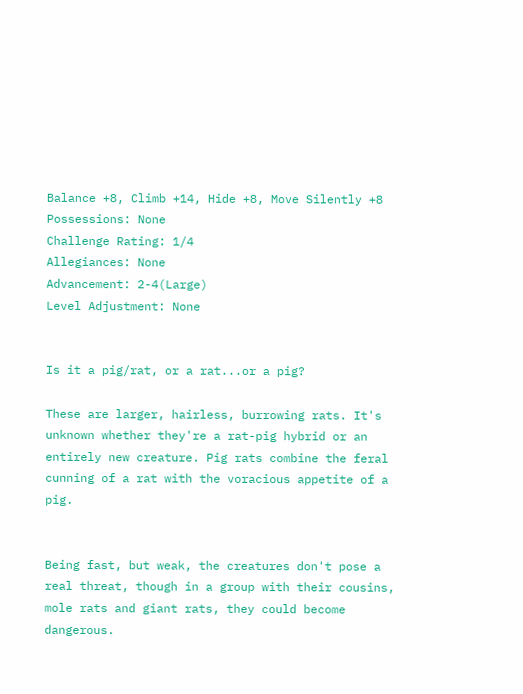Balance +8, Climb +14, Hide +8, Move Silently +8
Possessions: None
Challenge Rating: 1/4
Allegiances: None
Advancement: 2-4(Large)
Level Adjustment: None


Is it a pig/rat, or a rat...or a pig?

These are larger, hairless, burrowing rats. It's unknown whether they're a rat-pig hybrid or an entirely new creature. Pig rats combine the feral cunning of a rat with the voracious appetite of a pig.


Being fast, but weak, the creatures don't pose a real threat, though in a group with their cousins, mole rats and giant rats, they could become dangerous.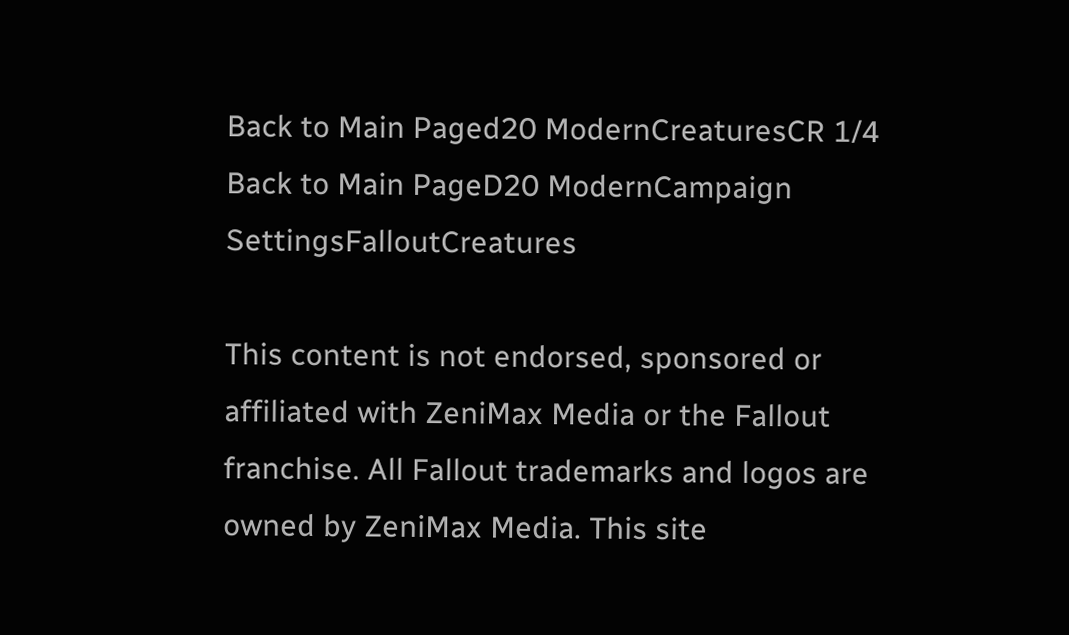Back to Main Paged20 ModernCreaturesCR 1/4
Back to Main PageD20 ModernCampaign SettingsFalloutCreatures

This content is not endorsed, sponsored or affiliated with ZeniMax Media or the Fallout franchise. All Fallout trademarks and logos are owned by ZeniMax Media. This site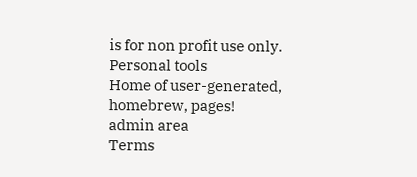is for non profit use only.
Personal tools
Home of user-generated,
homebrew, pages!
admin area
Terms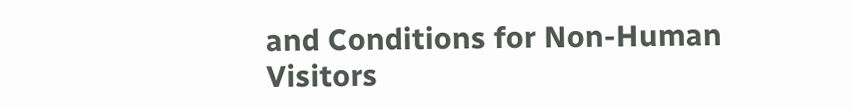and Conditions for Non-Human Visitors